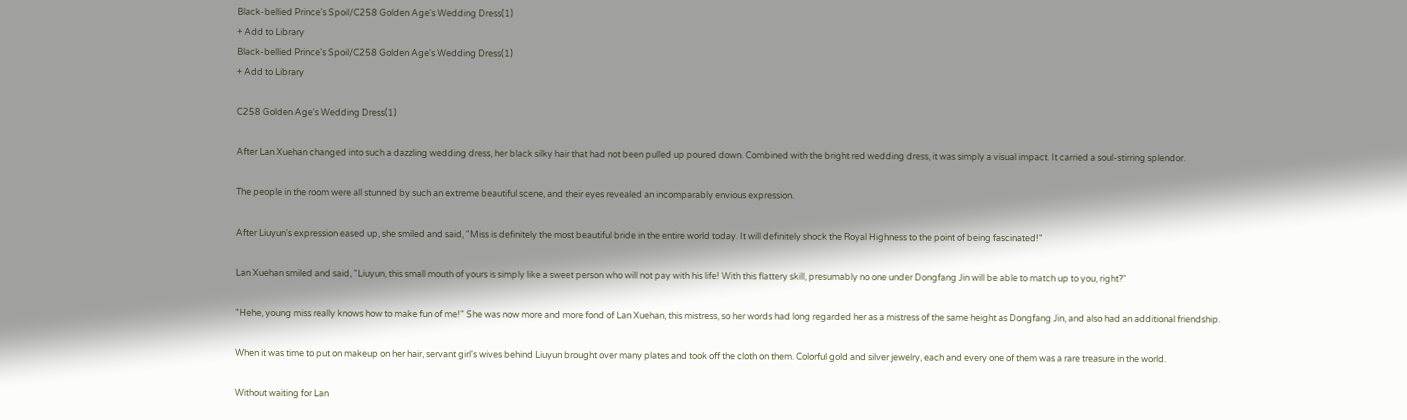Black-bellied Prince's Spoil/C258 Golden Age's Wedding Dress(1)
+ Add to Library
Black-bellied Prince's Spoil/C258 Golden Age's Wedding Dress(1)
+ Add to Library

C258 Golden Age's Wedding Dress(1)

After Lan Xuehan changed into such a dazzling wedding dress, her black silky hair that had not been pulled up poured down. Combined with the bright red wedding dress, it was simply a visual impact. It carried a soul-stirring splendor.

The people in the room were all stunned by such an extreme beautiful scene, and their eyes revealed an incomparably envious expression.

After Liuyun's expression eased up, she smiled and said, "Miss is definitely the most beautiful bride in the entire world today. It will definitely shock the Royal Highness to the point of being fascinated!"

Lan Xuehan smiled and said, "Liuyun, this small mouth of yours is simply like a sweet person who will not pay with his life! With this flattery skill, presumably no one under Dongfang Jin will be able to match up to you, right?"

"Hehe, young miss really knows how to make fun of me!" She was now more and more fond of Lan Xuehan, this mistress, so her words had long regarded her as a mistress of the same height as Dongfang Jin, and also had an additional friendship.

When it was time to put on makeup on her hair, servant girl's wives behind Liuyun brought over many plates and took off the cloth on them. Colorful gold and silver jewelry, each and every one of them was a rare treasure in the world.

Without waiting for Lan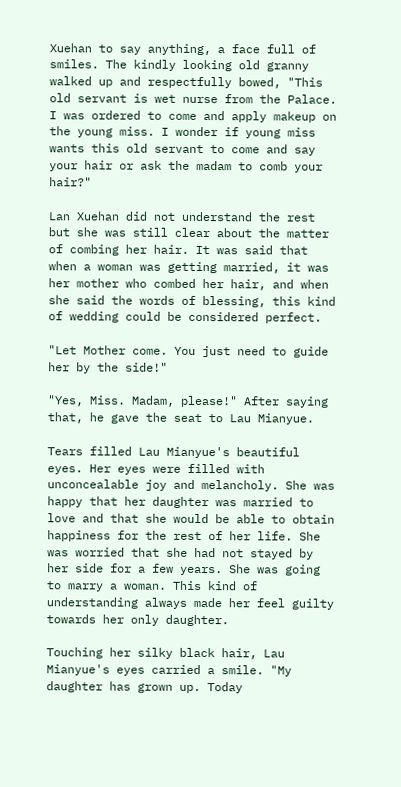Xuehan to say anything, a face full of smiles. The kindly looking old granny walked up and respectfully bowed, "This old servant is wet nurse from the Palace. I was ordered to come and apply makeup on the young miss. I wonder if young miss wants this old servant to come and say your hair or ask the madam to comb your hair?"

Lan Xuehan did not understand the rest but she was still clear about the matter of combing her hair. It was said that when a woman was getting married, it was her mother who combed her hair, and when she said the words of blessing, this kind of wedding could be considered perfect.

"Let Mother come. You just need to guide her by the side!"

"Yes, Miss. Madam, please!" After saying that, he gave the seat to Lau Mianyue.

Tears filled Lau Mianyue's beautiful eyes. Her eyes were filled with unconcealable joy and melancholy. She was happy that her daughter was married to love and that she would be able to obtain happiness for the rest of her life. She was worried that she had not stayed by her side for a few years. She was going to marry a woman. This kind of understanding always made her feel guilty towards her only daughter.

Touching her silky black hair, Lau Mianyue's eyes carried a smile. "My daughter has grown up. Today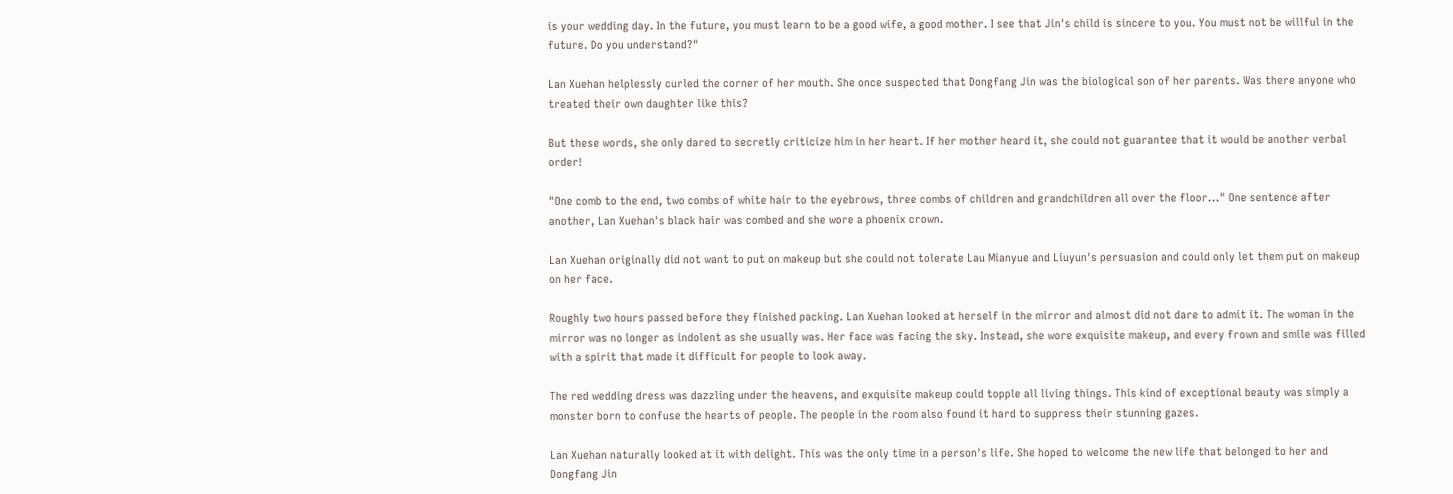is your wedding day. In the future, you must learn to be a good wife, a good mother. I see that Jin's child is sincere to you. You must not be willful in the future. Do you understand?"

Lan Xuehan helplessly curled the corner of her mouth. She once suspected that Dongfang Jin was the biological son of her parents. Was there anyone who treated their own daughter like this?

But these words, she only dared to secretly criticize him in her heart. If her mother heard it, she could not guarantee that it would be another verbal order!

"One comb to the end, two combs of white hair to the eyebrows, three combs of children and grandchildren all over the floor..." One sentence after another, Lan Xuehan's black hair was combed and she wore a phoenix crown.

Lan Xuehan originally did not want to put on makeup but she could not tolerate Lau Mianyue and Liuyun's persuasion and could only let them put on makeup on her face.

Roughly two hours passed before they finished packing. Lan Xuehan looked at herself in the mirror and almost did not dare to admit it. The woman in the mirror was no longer as indolent as she usually was. Her face was facing the sky. Instead, she wore exquisite makeup, and every frown and smile was filled with a spirit that made it difficult for people to look away.

The red wedding dress was dazzling under the heavens, and exquisite makeup could topple all living things. This kind of exceptional beauty was simply a monster born to confuse the hearts of people. The people in the room also found it hard to suppress their stunning gazes.

Lan Xuehan naturally looked at it with delight. This was the only time in a person's life. She hoped to welcome the new life that belonged to her and Dongfang Jin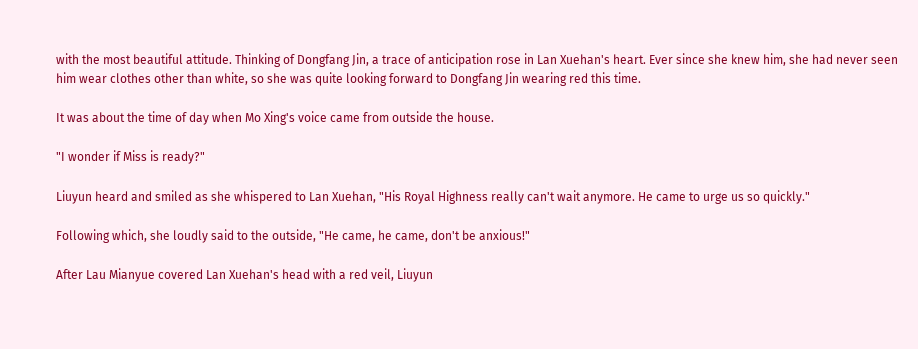with the most beautiful attitude. Thinking of Dongfang Jin, a trace of anticipation rose in Lan Xuehan's heart. Ever since she knew him, she had never seen him wear clothes other than white, so she was quite looking forward to Dongfang Jin wearing red this time.

It was about the time of day when Mo Xing's voice came from outside the house.

"I wonder if Miss is ready?"

Liuyun heard and smiled as she whispered to Lan Xuehan, "His Royal Highness really can't wait anymore. He came to urge us so quickly."

Following which, she loudly said to the outside, "He came, he came, don't be anxious!"

After Lau Mianyue covered Lan Xuehan's head with a red veil, Liuyun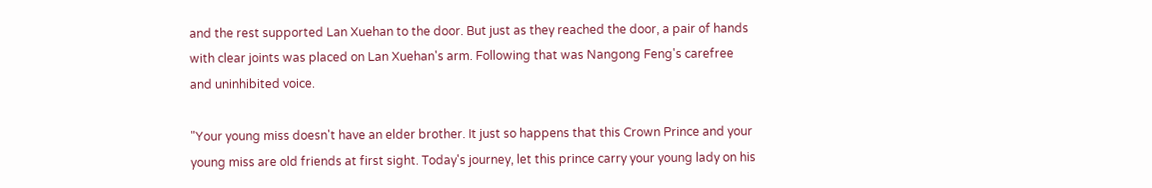and the rest supported Lan Xuehan to the door. But just as they reached the door, a pair of hands with clear joints was placed on Lan Xuehan's arm. Following that was Nangong Feng's carefree and uninhibited voice.

"Your young miss doesn't have an elder brother. It just so happens that this Crown Prince and your young miss are old friends at first sight. Today's journey, let this prince carry your young lady on his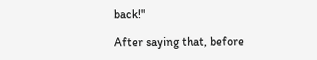back!"

After saying that, before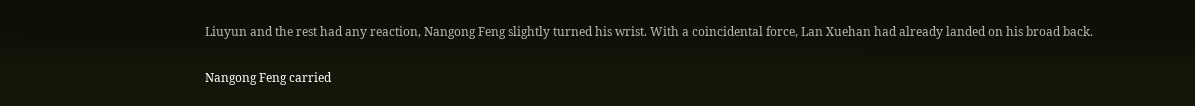Liuyun and the rest had any reaction, Nangong Feng slightly turned his wrist. With a coincidental force, Lan Xuehan had already landed on his broad back.

Nangong Feng carried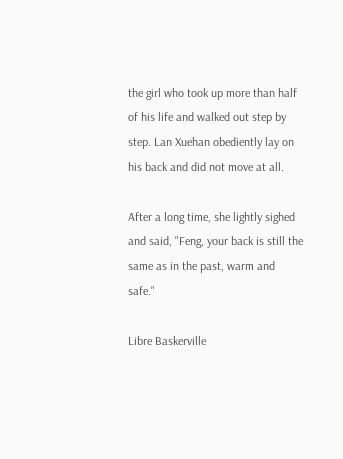the girl who took up more than half of his life and walked out step by step. Lan Xuehan obediently lay on his back and did not move at all.

After a long time, she lightly sighed and said, "Feng, your back is still the same as in the past, warm and safe."

Libre Baskerville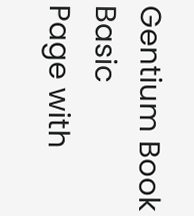Gentium Book Basic
Page with